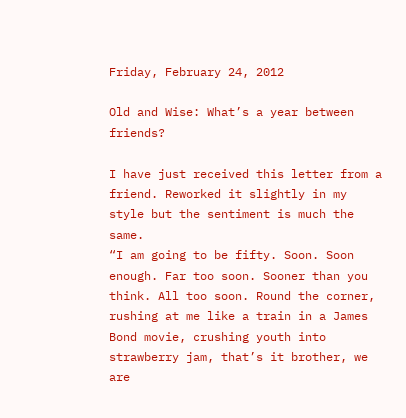Friday, February 24, 2012

Old and Wise: What’s a year between friends?

I have just received this letter from a friend. Reworked it slightly in my style but the sentiment is much the same.
“I am going to be fifty. Soon. Soon enough. Far too soon. Sooner than you think. All too soon. Round the corner, rushing at me like a train in a James Bond movie, crushing youth into strawberry jam, that’s it brother, we are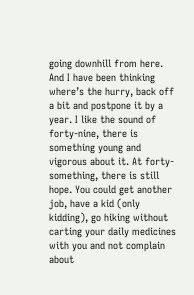going downhill from here.
And I have been thinking where’s the hurry, back off a bit and postpone it by a year. I like the sound of forty-nine, there is something young and vigorous about it. At forty-something, there is still hope. You could get another job, have a kid (only kidding), go hiking without carting your daily medicines with you and not complain about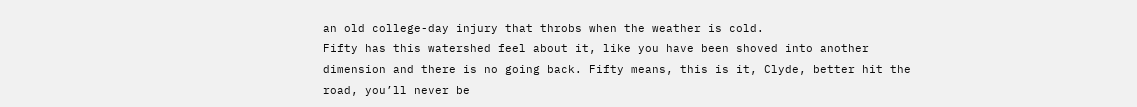an old college-day injury that throbs when the weather is cold.
Fifty has this watershed feel about it, like you have been shoved into another dimension and there is no going back. Fifty means, this is it, Clyde, better hit the road, you’ll never be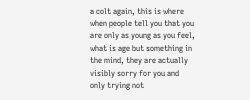a colt again, this is where when people tell you that you are only as young as you feel, what is age but something in the mind, they are actually visibly sorry for you and only trying not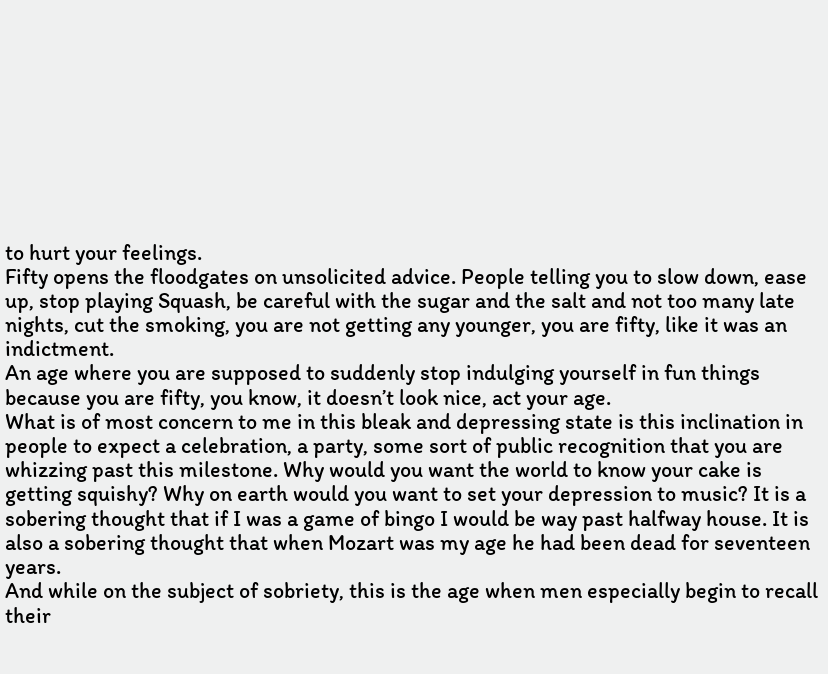to hurt your feelings.
Fifty opens the floodgates on unsolicited advice. People telling you to slow down, ease up, stop playing Squash, be careful with the sugar and the salt and not too many late nights, cut the smoking, you are not getting any younger, you are fifty, like it was an indictment.
An age where you are supposed to suddenly stop indulging yourself in fun things because you are fifty, you know, it doesn’t look nice, act your age.
What is of most concern to me in this bleak and depressing state is this inclination in people to expect a celebration, a party, some sort of public recognition that you are whizzing past this milestone. Why would you want the world to know your cake is getting squishy? Why on earth would you want to set your depression to music? It is a sobering thought that if I was a game of bingo I would be way past halfway house. It is also a sobering thought that when Mozart was my age he had been dead for seventeen years.
And while on the subject of sobriety, this is the age when men especially begin to recall their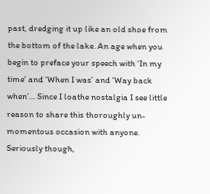past, dredging it up like an old shoe from the bottom of the lake. An age when you begin to preface your speech with ‘In my time’ and ‘When I was’ and ‘Way back when’... Since I loathe nostalgia I see little reason to share this thoroughly un-momentous occasion with anyone.
Seriously though,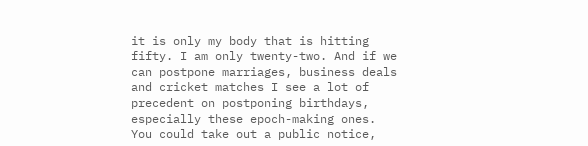it is only my body that is hitting fifty. I am only twenty-two. And if we can postpone marriages, business deals and cricket matches I see a lot of precedent on postponing birthdays, especially these epoch-making ones.
You could take out a public notice,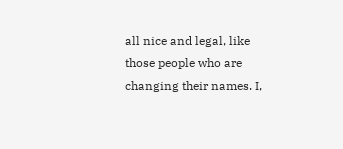all nice and legal, like those people who are changing their names. I,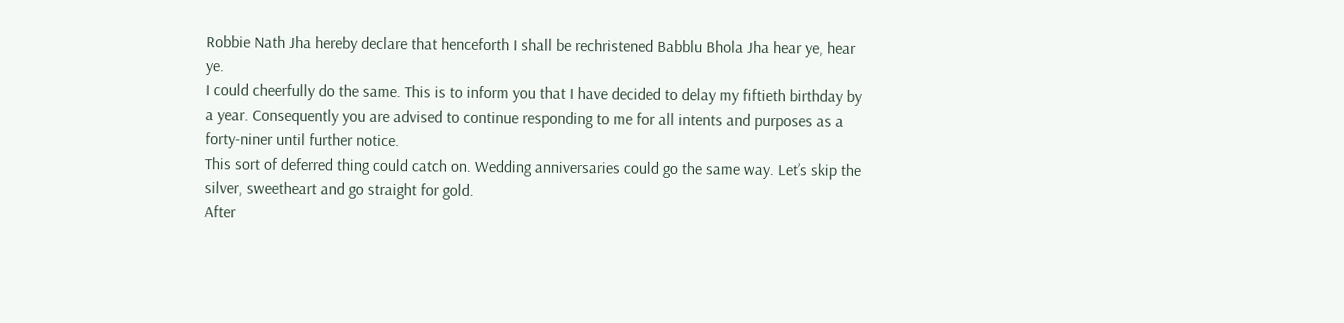Robbie Nath Jha hereby declare that henceforth I shall be rechristened Babblu Bhola Jha hear ye, hear ye.
I could cheerfully do the same. This is to inform you that I have decided to delay my fiftieth birthday by a year. Consequently you are advised to continue responding to me for all intents and purposes as a forty-niner until further notice.
This sort of deferred thing could catch on. Wedding anniversaries could go the same way. Let’s skip the silver, sweetheart and go straight for gold.
After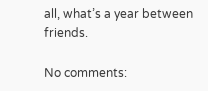all, what’s a year between friends.

No comments: